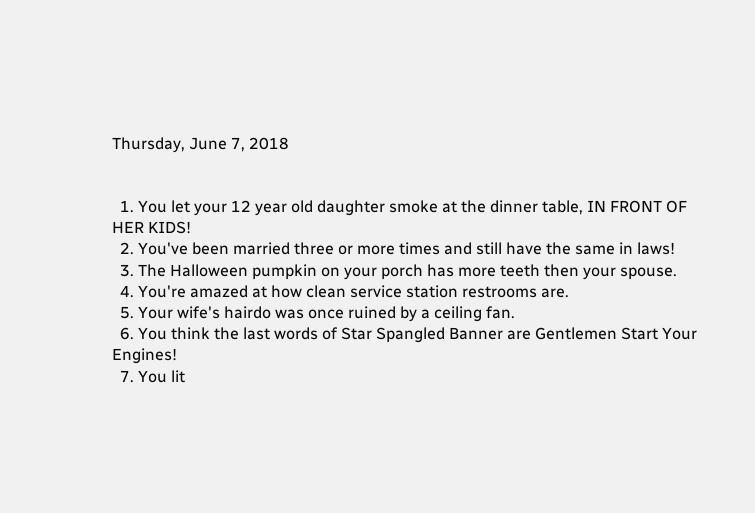Thursday, June 7, 2018


  1. You let your 12 year old daughter smoke at the dinner table, IN FRONT OF HER KIDS!
  2. You've been married three or more times and still have the same in laws!
  3. The Halloween pumpkin on your porch has more teeth then your spouse.
  4. You're amazed at how clean service station restrooms are.
  5. Your wife's hairdo was once ruined by a ceiling fan.
  6. You think the last words of Star Spangled Banner are Gentlemen Start Your Engines!
  7. You lit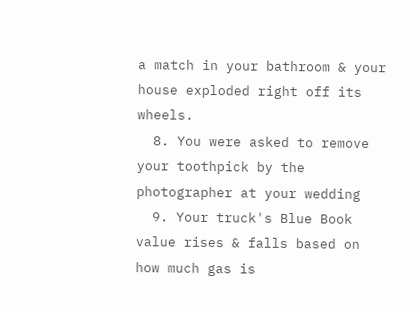a match in your bathroom & your house exploded right off its wheels.
  8. You were asked to remove your toothpick by the photographer at your wedding
  9. Your truck's Blue Book value rises & falls based on how much gas is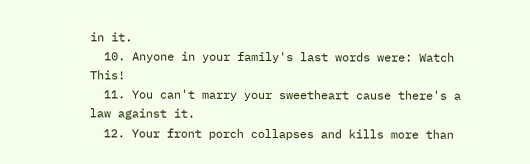in it.
  10. Anyone in your family's last words were: Watch This!
  11. You can't marry your sweetheart cause there's a law against it.
  12. Your front porch collapses and kills more than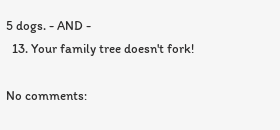5 dogs. - AND -
  13. Your family tree doesn't fork!

No comments: